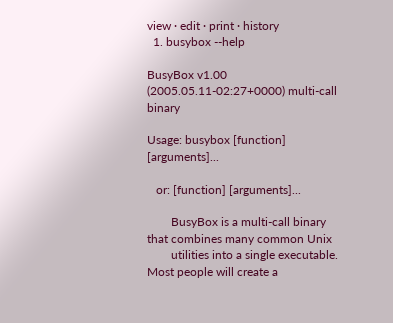view · edit · print · history
  1. busybox --help

BusyBox v1.00 (2005.05.11-02:27+0000) multi-call binary

Usage: busybox [function] [arguments]...

   or: [function] [arguments]...

        BusyBox is a multi-call binary that combines many common Unix
        utilities into a single executable.  Most people will create a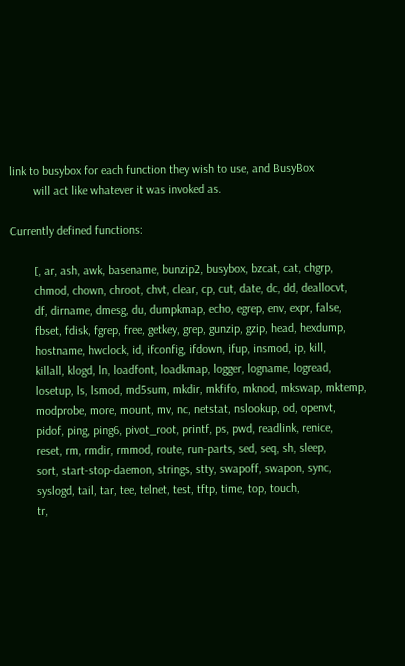link to busybox for each function they wish to use, and BusyBox
        will act like whatever it was invoked as.

Currently defined functions:

        [, ar, ash, awk, basename, bunzip2, busybox, bzcat, cat, chgrp,
        chmod, chown, chroot, chvt, clear, cp, cut, date, dc, dd, deallocvt,
        df, dirname, dmesg, du, dumpkmap, echo, egrep, env, expr, false,
        fbset, fdisk, fgrep, free, getkey, grep, gunzip, gzip, head, hexdump,
        hostname, hwclock, id, ifconfig, ifdown, ifup, insmod, ip, kill,
        killall, klogd, ln, loadfont, loadkmap, logger, logname, logread,
        losetup, ls, lsmod, md5sum, mkdir, mkfifo, mknod, mkswap, mktemp,
        modprobe, more, mount, mv, nc, netstat, nslookup, od, openvt,
        pidof, ping, ping6, pivot_root, printf, ps, pwd, readlink, renice,
        reset, rm, rmdir, rmmod, route, run-parts, sed, seq, sh, sleep,
        sort, start-stop-daemon, strings, stty, swapoff, swapon, sync,
        syslogd, tail, tar, tee, telnet, test, tftp, time, top, touch,
        tr,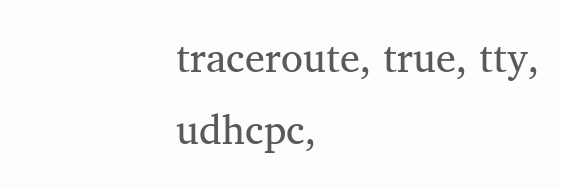traceroute, true, tty, udhcpc,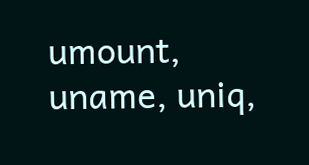umount, uname, uniq,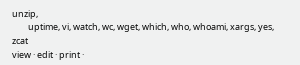unzip,
        uptime, vi, watch, wc, wget, which, who, whoami, xargs, yes, zcat
view · edit · print ·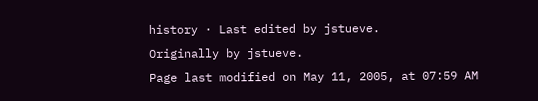history · Last edited by jstueve.
Originally by jstueve.
Page last modified on May 11, 2005, at 07:59 AM